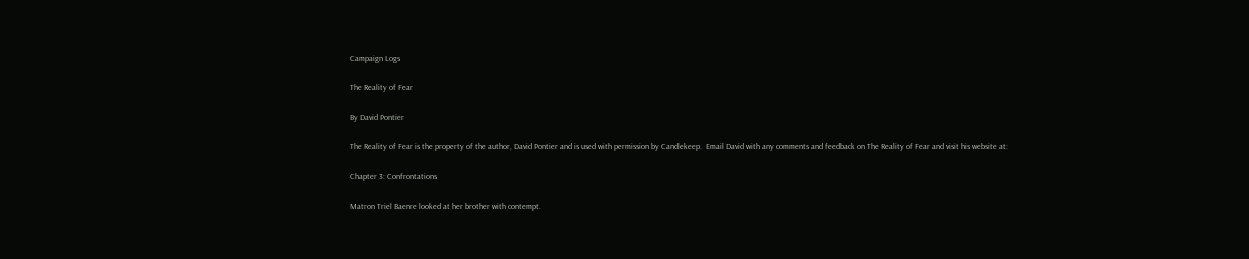Campaign Logs

The Reality of Fear

By David Pontier

The Reality of Fear is the property of the author, David Pontier and is used with permission by Candlekeep.  Email David with any comments and feedback on The Reality of Fear and visit his website at:

Chapter 3: Confrontations

Matron Triel Baenre looked at her brother with contempt.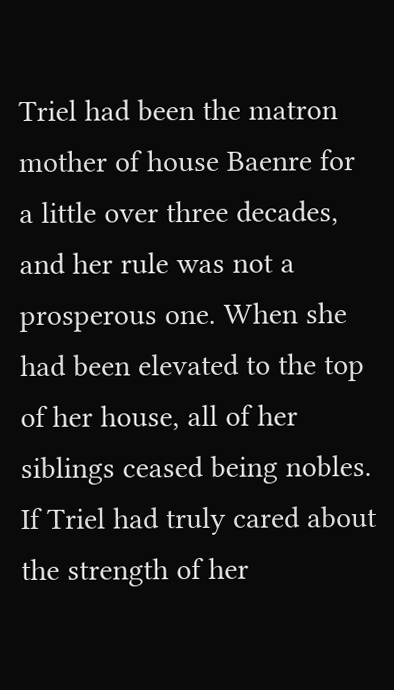Triel had been the matron mother of house Baenre for a little over three decades, and her rule was not a prosperous one. When she had been elevated to the top of her house, all of her siblings ceased being nobles. If Triel had truly cared about the strength of her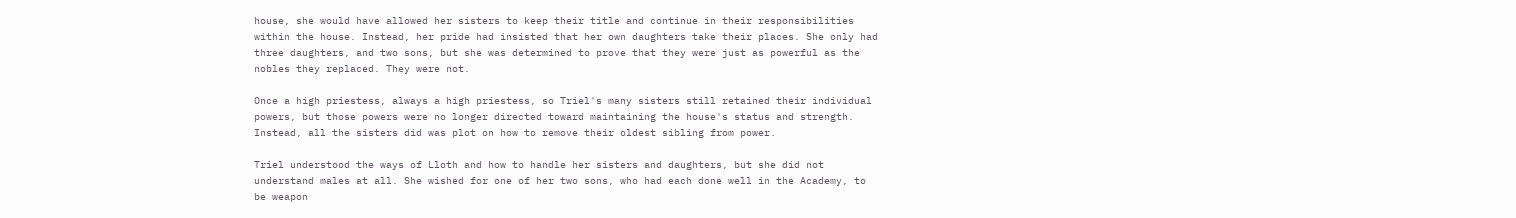house, she would have allowed her sisters to keep their title and continue in their responsibilities within the house. Instead, her pride had insisted that her own daughters take their places. She only had three daughters, and two sons, but she was determined to prove that they were just as powerful as the nobles they replaced. They were not.

Once a high priestess, always a high priestess, so Triel's many sisters still retained their individual powers, but those powers were no longer directed toward maintaining the house's status and strength. Instead, all the sisters did was plot on how to remove their oldest sibling from power.

Triel understood the ways of Lloth and how to handle her sisters and daughters, but she did not understand males at all. She wished for one of her two sons, who had each done well in the Academy, to be weapon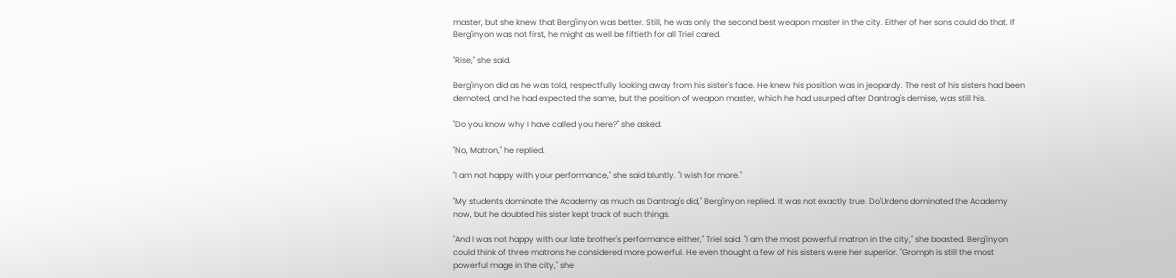master, but she knew that Berg'inyon was better. Still, he was only the second best weapon master in the city. Either of her sons could do that. If Berg'inyon was not first, he might as well be fiftieth for all Triel cared.

"Rise," she said.

Berg'inyon did as he was told, respectfully looking away from his sister's face. He knew his position was in jeopardy. The rest of his sisters had been demoted, and he had expected the same, but the position of weapon master, which he had usurped after Dantrag's demise, was still his.

"Do you know why I have called you here?" she asked.

"No, Matron," he replied.

"I am not happy with your performance," she said bluntly. "I wish for more."

"My students dominate the Academy as much as Dantrag's did," Berg'inyon replied. It was not exactly true. Do'Urdens dominated the Academy now, but he doubted his sister kept track of such things.

"And I was not happy with our late brother's performance either," Triel said. "I am the most powerful matron in the city," she boasted. Berg'inyon could think of three matrons he considered more powerful. He even thought a few of his sisters were her superior. "Gromph is still the most powerful mage in the city," she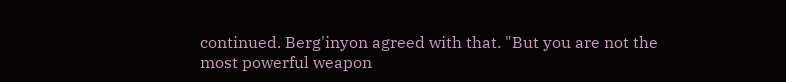continued. Berg'inyon agreed with that. "But you are not the most powerful weapon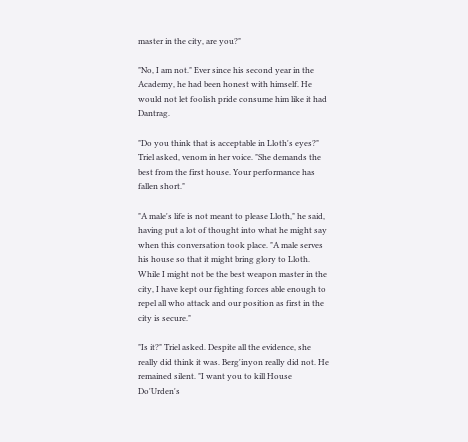master in the city, are you?"

"No, I am not." Ever since his second year in the Academy, he had been honest with himself. He would not let foolish pride consume him like it had Dantrag.

"Do you think that is acceptable in Lloth's eyes?" Triel asked, venom in her voice. "She demands the best from the first house. Your performance has fallen short."

"A male's life is not meant to please Lloth," he said, having put a lot of thought into what he might say when this conversation took place. "A male serves his house so that it might bring glory to Lloth. While I might not be the best weapon master in the city, I have kept our fighting forces able enough to repel all who attack and our position as first in the city is secure."

"Is it?" Triel asked. Despite all the evidence, she really did think it was. Berg'inyon really did not. He remained silent. "I want you to kill House Do'Urden's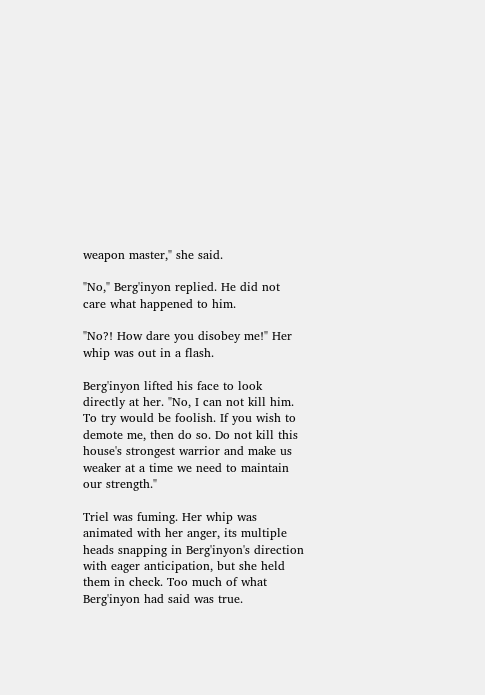weapon master," she said.

"No," Berg'inyon replied. He did not care what happened to him.

"No?! How dare you disobey me!" Her whip was out in a flash.

Berg'inyon lifted his face to look directly at her. "No, I can not kill him. To try would be foolish. If you wish to demote me, then do so. Do not kill this house's strongest warrior and make us weaker at a time we need to maintain our strength."

Triel was fuming. Her whip was animated with her anger, its multiple heads snapping in Berg'inyon's direction with eager anticipation, but she held them in check. Too much of what Berg'inyon had said was true.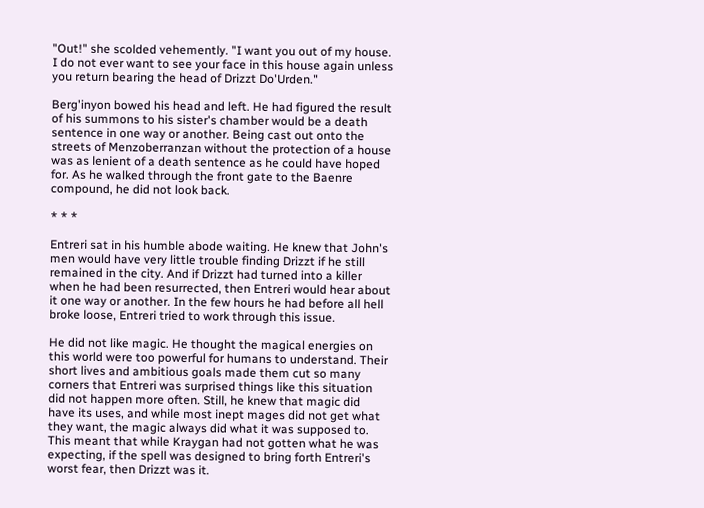"Out!" she scolded vehemently. "I want you out of my house. I do not ever want to see your face in this house again unless you return bearing the head of Drizzt Do'Urden."

Berg'inyon bowed his head and left. He had figured the result of his summons to his sister's chamber would be a death sentence in one way or another. Being cast out onto the streets of Menzoberranzan without the protection of a house was as lenient of a death sentence as he could have hoped for. As he walked through the front gate to the Baenre compound, he did not look back.

* * *

Entreri sat in his humble abode waiting. He knew that John's men would have very little trouble finding Drizzt if he still remained in the city. And if Drizzt had turned into a killer when he had been resurrected, then Entreri would hear about it one way or another. In the few hours he had before all hell broke loose, Entreri tried to work through this issue.

He did not like magic. He thought the magical energies on this world were too powerful for humans to understand. Their short lives and ambitious goals made them cut so many corners that Entreri was surprised things like this situation did not happen more often. Still, he knew that magic did have its uses, and while most inept mages did not get what they want, the magic always did what it was supposed to. This meant that while Kraygan had not gotten what he was expecting, if the spell was designed to bring forth Entreri's worst fear, then Drizzt was it.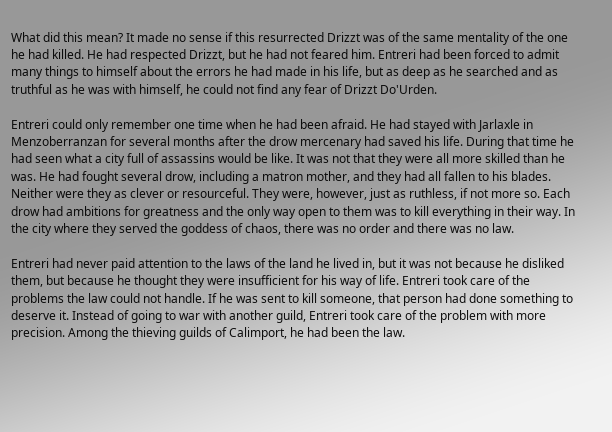What did this mean? It made no sense if this resurrected Drizzt was of the same mentality of the one he had killed. He had respected Drizzt, but he had not feared him. Entreri had been forced to admit many things to himself about the errors he had made in his life, but as deep as he searched and as truthful as he was with himself, he could not find any fear of Drizzt Do'Urden.

Entreri could only remember one time when he had been afraid. He had stayed with Jarlaxle in Menzoberranzan for several months after the drow mercenary had saved his life. During that time he had seen what a city full of assassins would be like. It was not that they were all more skilled than he was. He had fought several drow, including a matron mother, and they had all fallen to his blades. Neither were they as clever or resourceful. They were, however, just as ruthless, if not more so. Each drow had ambitions for greatness and the only way open to them was to kill everything in their way. In the city where they served the goddess of chaos, there was no order and there was no law.

Entreri had never paid attention to the laws of the land he lived in, but it was not because he disliked them, but because he thought they were insufficient for his way of life. Entreri took care of the problems the law could not handle. If he was sent to kill someone, that person had done something to deserve it. Instead of going to war with another guild, Entreri took care of the problem with more precision. Among the thieving guilds of Calimport, he had been the law.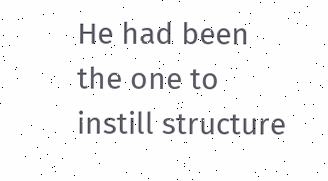He had been the one to instill structure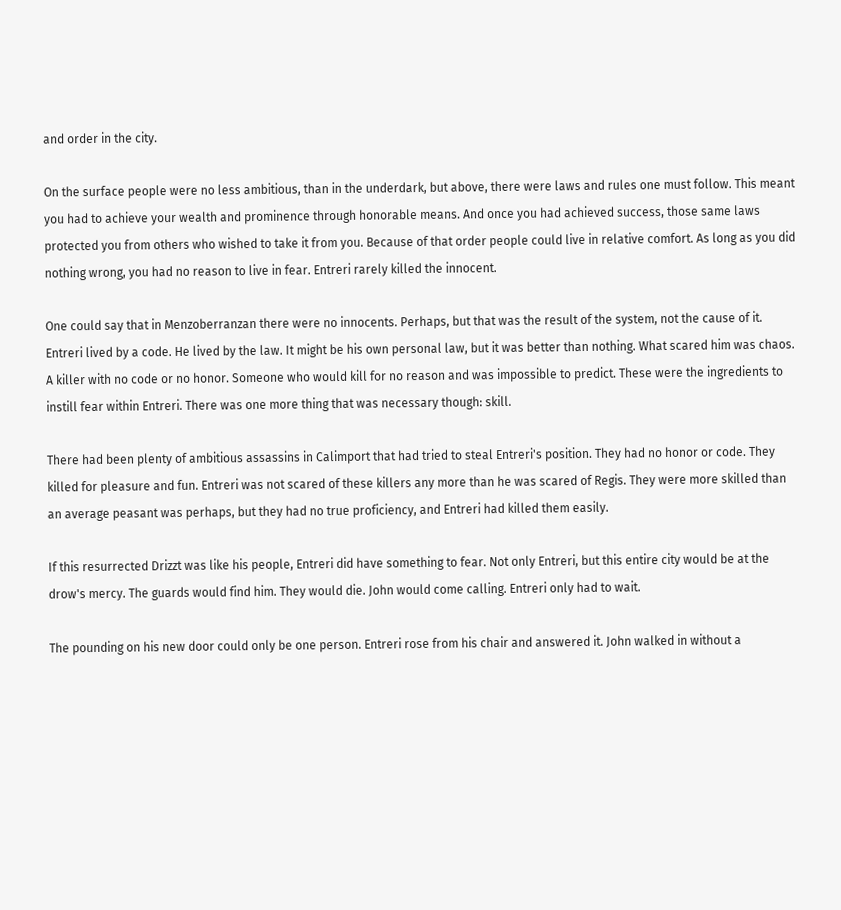and order in the city.

On the surface people were no less ambitious, than in the underdark, but above, there were laws and rules one must follow. This meant you had to achieve your wealth and prominence through honorable means. And once you had achieved success, those same laws protected you from others who wished to take it from you. Because of that order people could live in relative comfort. As long as you did nothing wrong, you had no reason to live in fear. Entreri rarely killed the innocent.

One could say that in Menzoberranzan there were no innocents. Perhaps, but that was the result of the system, not the cause of it. Entreri lived by a code. He lived by the law. It might be his own personal law, but it was better than nothing. What scared him was chaos. A killer with no code or no honor. Someone who would kill for no reason and was impossible to predict. These were the ingredients to instill fear within Entreri. There was one more thing that was necessary though: skill.

There had been plenty of ambitious assassins in Calimport that had tried to steal Entreri's position. They had no honor or code. They killed for pleasure and fun. Entreri was not scared of these killers any more than he was scared of Regis. They were more skilled than an average peasant was perhaps, but they had no true proficiency, and Entreri had killed them easily.

If this resurrected Drizzt was like his people, Entreri did have something to fear. Not only Entreri, but this entire city would be at the drow's mercy. The guards would find him. They would die. John would come calling. Entreri only had to wait.

The pounding on his new door could only be one person. Entreri rose from his chair and answered it. John walked in without a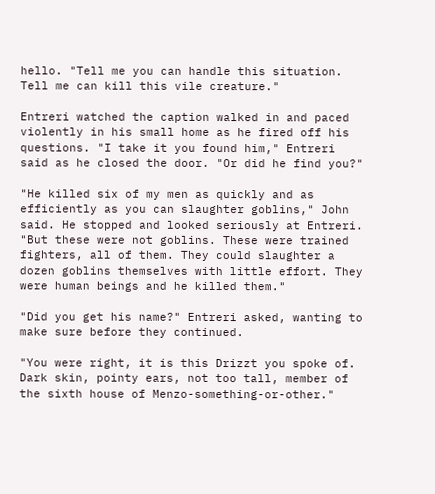hello. "Tell me you can handle this situation. Tell me can kill this vile creature."

Entreri watched the caption walked in and paced violently in his small home as he fired off his questions. "I take it you found him," Entreri said as he closed the door. "Or did he find you?"

"He killed six of my men as quickly and as efficiently as you can slaughter goblins," John said. He stopped and looked seriously at Entreri. "But these were not goblins. These were trained fighters, all of them. They could slaughter a dozen goblins themselves with little effort. They were human beings and he killed them."

"Did you get his name?" Entreri asked, wanting to make sure before they continued.

"You were right, it is this Drizzt you spoke of. Dark skin, pointy ears, not too tall, member of the sixth house of Menzo-something-or-other."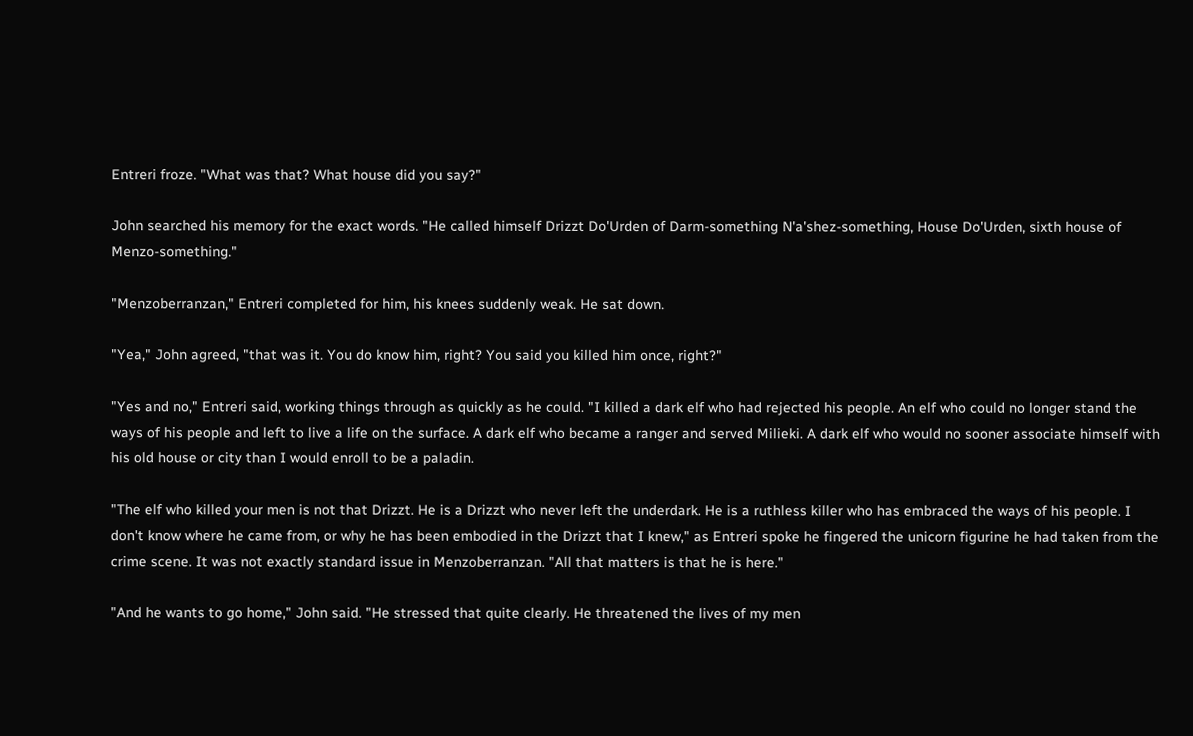Entreri froze. "What was that? What house did you say?"

John searched his memory for the exact words. "He called himself Drizzt Do'Urden of Darm-something N'a'shez-something, House Do'Urden, sixth house of Menzo-something."

"Menzoberranzan," Entreri completed for him, his knees suddenly weak. He sat down.

"Yea," John agreed, "that was it. You do know him, right? You said you killed him once, right?"

"Yes and no," Entreri said, working things through as quickly as he could. "I killed a dark elf who had rejected his people. An elf who could no longer stand the ways of his people and left to live a life on the surface. A dark elf who became a ranger and served Milieki. A dark elf who would no sooner associate himself with his old house or city than I would enroll to be a paladin.

"The elf who killed your men is not that Drizzt. He is a Drizzt who never left the underdark. He is a ruthless killer who has embraced the ways of his people. I don't know where he came from, or why he has been embodied in the Drizzt that I knew," as Entreri spoke he fingered the unicorn figurine he had taken from the crime scene. It was not exactly standard issue in Menzoberranzan. "All that matters is that he is here."

"And he wants to go home," John said. "He stressed that quite clearly. He threatened the lives of my men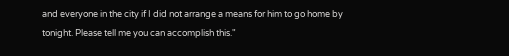and everyone in the city if I did not arrange a means for him to go home by tonight. Please tell me you can accomplish this."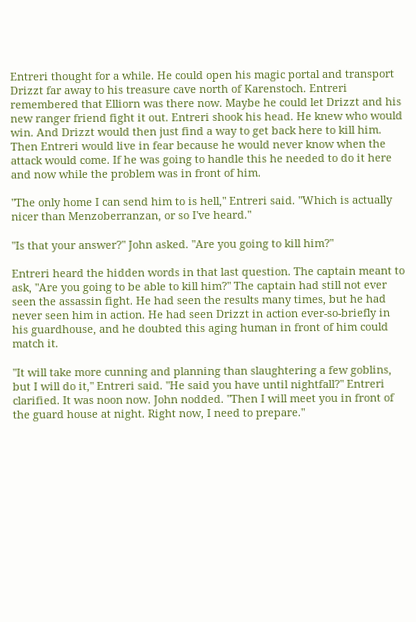Entreri thought for a while. He could open his magic portal and transport Drizzt far away to his treasure cave north of Karenstoch. Entreri remembered that Elliorn was there now. Maybe he could let Drizzt and his new ranger friend fight it out. Entreri shook his head. He knew who would win. And Drizzt would then just find a way to get back here to kill him. Then Entreri would live in fear because he would never know when the attack would come. If he was going to handle this he needed to do it here and now while the problem was in front of him.

"The only home I can send him to is hell," Entreri said. "Which is actually nicer than Menzoberranzan, or so I've heard."

"Is that your answer?" John asked. "Are you going to kill him?"

Entreri heard the hidden words in that last question. The captain meant to ask, "Are you going to be able to kill him?" The captain had still not ever seen the assassin fight. He had seen the results many times, but he had never seen him in action. He had seen Drizzt in action ever-so-briefly in his guardhouse, and he doubted this aging human in front of him could match it.

"It will take more cunning and planning than slaughtering a few goblins, but I will do it," Entreri said. "He said you have until nightfall?" Entreri clarified. It was noon now. John nodded. "Then I will meet you in front of the guard house at night. Right now, I need to prepare."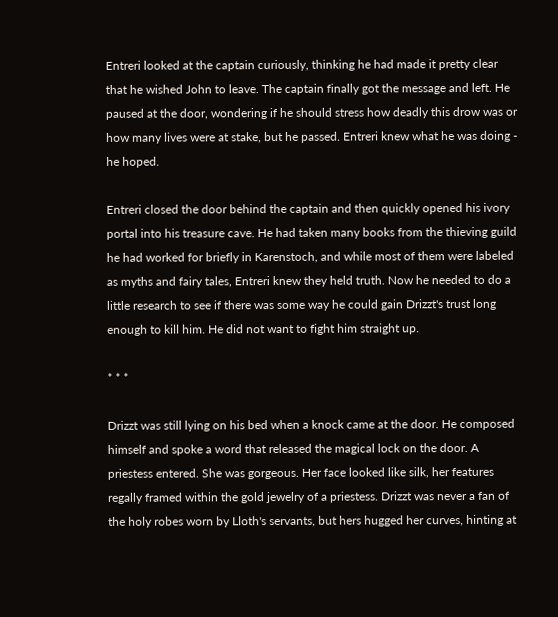Entreri looked at the captain curiously, thinking he had made it pretty clear that he wished John to leave. The captain finally got the message and left. He paused at the door, wondering if he should stress how deadly this drow was or how many lives were at stake, but he passed. Entreri knew what he was doing - he hoped.

Entreri closed the door behind the captain and then quickly opened his ivory portal into his treasure cave. He had taken many books from the thieving guild he had worked for briefly in Karenstoch, and while most of them were labeled as myths and fairy tales, Entreri knew they held truth. Now he needed to do a little research to see if there was some way he could gain Drizzt's trust long enough to kill him. He did not want to fight him straight up.

* * *

Drizzt was still lying on his bed when a knock came at the door. He composed himself and spoke a word that released the magical lock on the door. A priestess entered. She was gorgeous. Her face looked like silk, her features regally framed within the gold jewelry of a priestess. Drizzt was never a fan of the holy robes worn by Lloth's servants, but hers hugged her curves, hinting at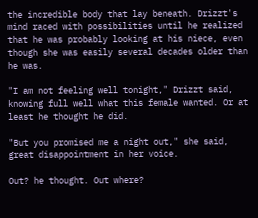the incredible body that lay beneath. Drizzt's mind raced with possibilities until he realized that he was probably looking at his niece, even though she was easily several decades older than he was.

"I am not feeling well tonight," Drizzt said, knowing full well what this female wanted. Or at least he thought he did.

"But you promised me a night out," she said, great disappointment in her voice.

Out? he thought. Out where?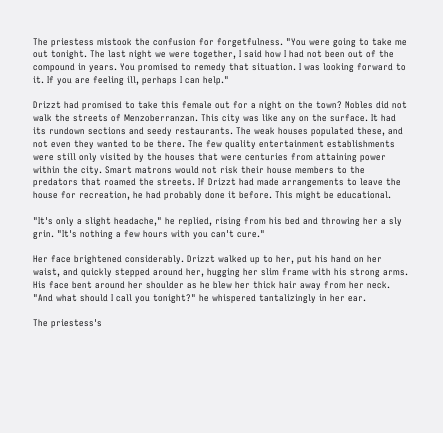The priestess mistook the confusion for forgetfulness. "You were going to take me out tonight. The last night we were together, I said how I had not been out of the compound in years. You promised to remedy that situation. I was looking forward to it. If you are feeling ill, perhaps I can help."

Drizzt had promised to take this female out for a night on the town? Nobles did not walk the streets of Menzoberranzan. This city was like any on the surface. It had its rundown sections and seedy restaurants. The weak houses populated these, and not even they wanted to be there. The few quality entertainment establishments were still only visited by the houses that were centuries from attaining power within the city. Smart matrons would not risk their house members to the predators that roamed the streets. If Drizzt had made arrangements to leave the house for recreation, he had probably done it before. This might be educational.

"It's only a slight headache," he replied, rising from his bed and throwing her a sly grin. "It's nothing a few hours with you can't cure."

Her face brightened considerably. Drizzt walked up to her, put his hand on her waist, and quickly stepped around her, hugging her slim frame with his strong arms. His face bent around her shoulder as he blew her thick hair away from her neck. "And what should I call you tonight?" he whispered tantalizingly in her ear.

The priestess's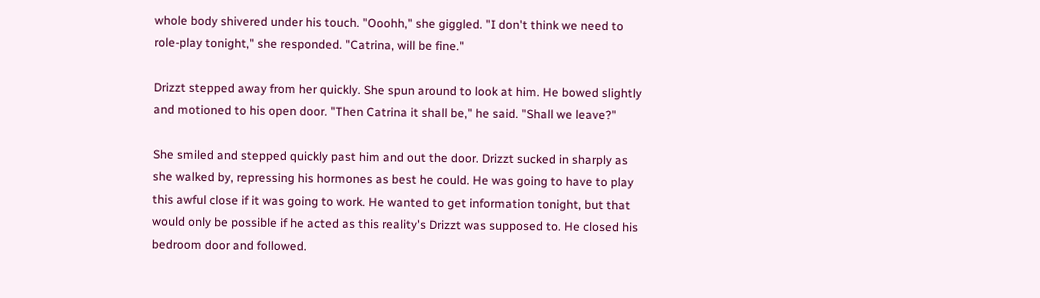whole body shivered under his touch. "Ooohh," she giggled. "I don't think we need to role-play tonight," she responded. "Catrina, will be fine."

Drizzt stepped away from her quickly. She spun around to look at him. He bowed slightly and motioned to his open door. "Then Catrina it shall be," he said. "Shall we leave?"

She smiled and stepped quickly past him and out the door. Drizzt sucked in sharply as she walked by, repressing his hormones as best he could. He was going to have to play this awful close if it was going to work. He wanted to get information tonight, but that would only be possible if he acted as this reality's Drizzt was supposed to. He closed his bedroom door and followed.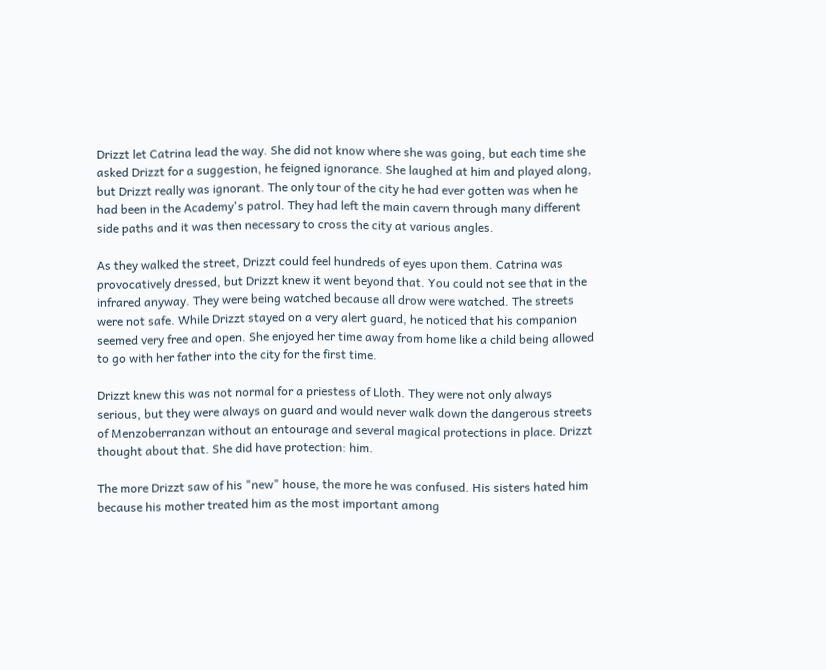Drizzt let Catrina lead the way. She did not know where she was going, but each time she asked Drizzt for a suggestion, he feigned ignorance. She laughed at him and played along, but Drizzt really was ignorant. The only tour of the city he had ever gotten was when he had been in the Academy's patrol. They had left the main cavern through many different side paths and it was then necessary to cross the city at various angles.

As they walked the street, Drizzt could feel hundreds of eyes upon them. Catrina was provocatively dressed, but Drizzt knew it went beyond that. You could not see that in the infrared anyway. They were being watched because all drow were watched. The streets were not safe. While Drizzt stayed on a very alert guard, he noticed that his companion seemed very free and open. She enjoyed her time away from home like a child being allowed to go with her father into the city for the first time.

Drizzt knew this was not normal for a priestess of Lloth. They were not only always serious, but they were always on guard and would never walk down the dangerous streets of Menzoberranzan without an entourage and several magical protections in place. Drizzt thought about that. She did have protection: him.

The more Drizzt saw of his "new" house, the more he was confused. His sisters hated him because his mother treated him as the most important among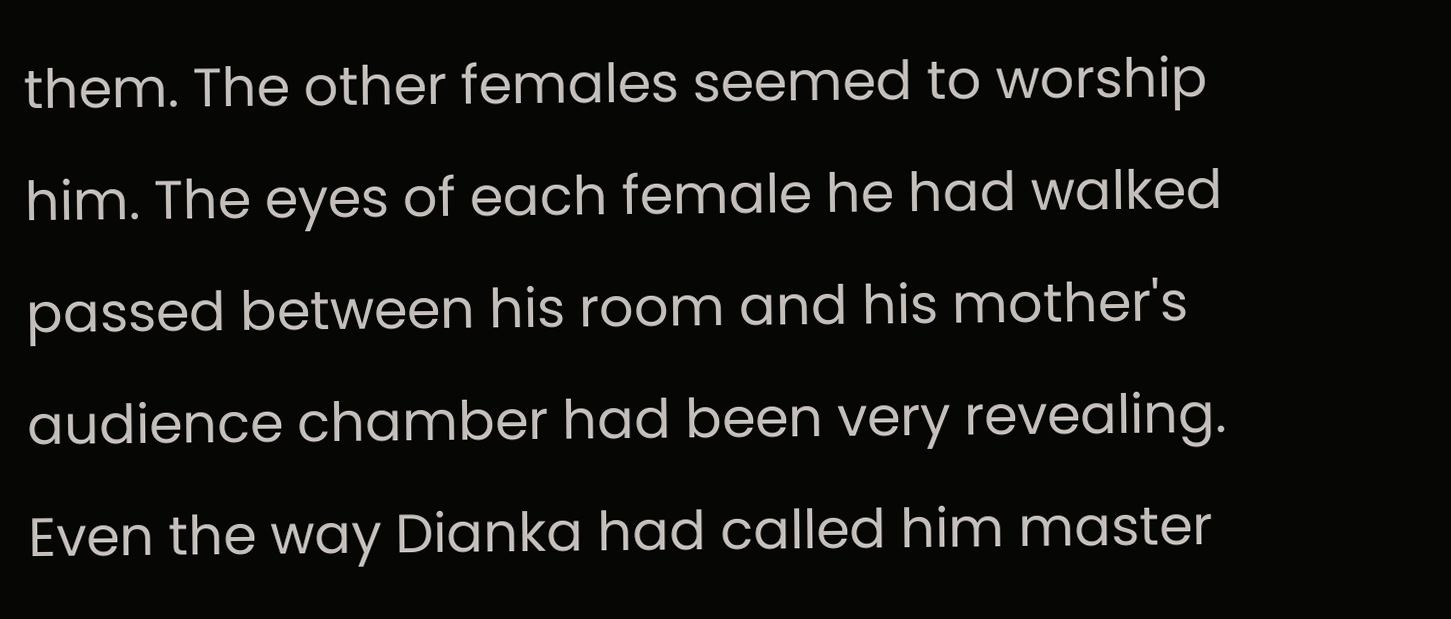them. The other females seemed to worship him. The eyes of each female he had walked passed between his room and his mother's audience chamber had been very revealing. Even the way Dianka had called him master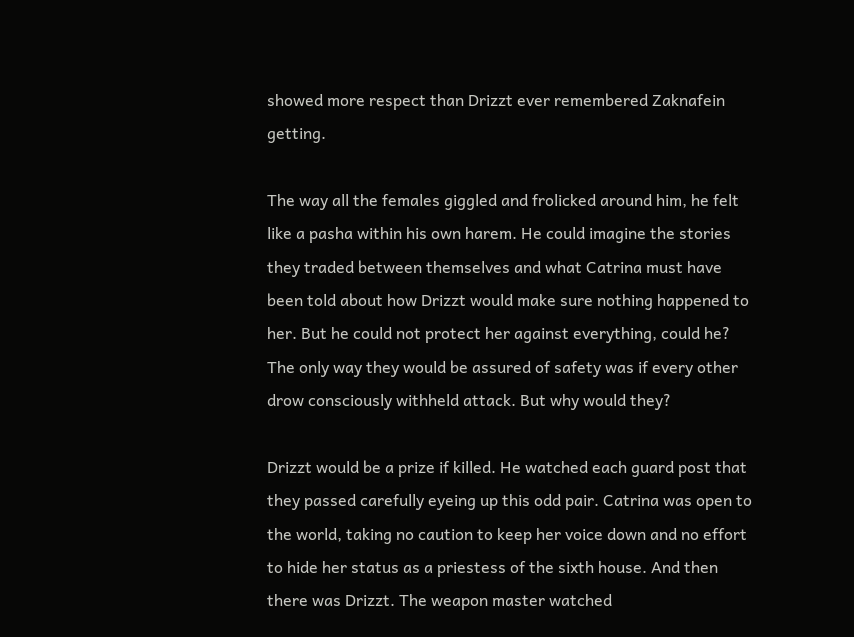showed more respect than Drizzt ever remembered Zaknafein getting.

The way all the females giggled and frolicked around him, he felt like a pasha within his own harem. He could imagine the stories they traded between themselves and what Catrina must have been told about how Drizzt would make sure nothing happened to her. But he could not protect her against everything, could he? The only way they would be assured of safety was if every other drow consciously withheld attack. But why would they?

Drizzt would be a prize if killed. He watched each guard post that they passed carefully eyeing up this odd pair. Catrina was open to the world, taking no caution to keep her voice down and no effort to hide her status as a priestess of the sixth house. And then there was Drizzt. The weapon master watched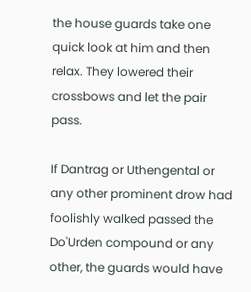the house guards take one quick look at him and then relax. They lowered their crossbows and let the pair pass.

If Dantrag or Uthengental or any other prominent drow had foolishly walked passed the Do'Urden compound or any other, the guards would have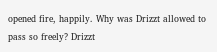opened fire, happily. Why was Drizzt allowed to pass so freely? Drizzt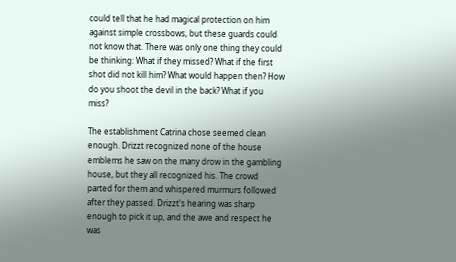could tell that he had magical protection on him against simple crossbows, but these guards could not know that. There was only one thing they could be thinking: What if they missed? What if the first shot did not kill him? What would happen then? How do you shoot the devil in the back? What if you miss?

The establishment Catrina chose seemed clean enough. Drizzt recognized none of the house emblems he saw on the many drow in the gambling house, but they all recognized his. The crowd parted for them and whispered murmurs followed after they passed. Drizzt's hearing was sharp enough to pick it up, and the awe and respect he was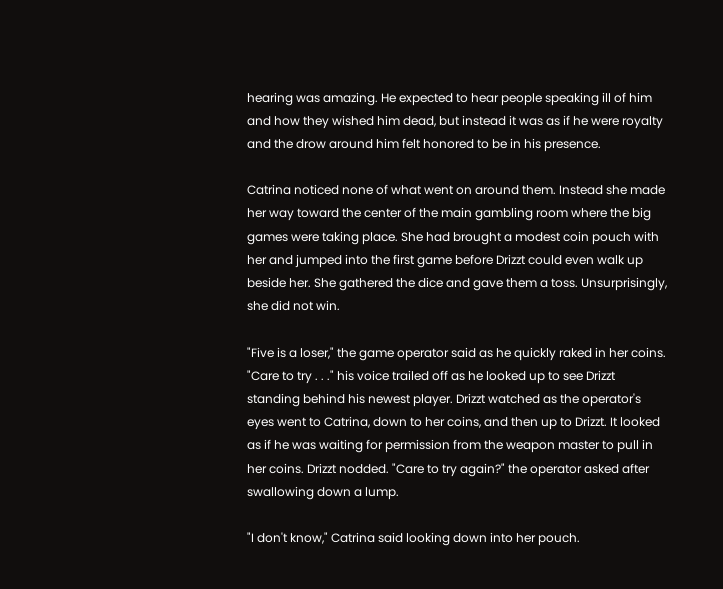hearing was amazing. He expected to hear people speaking ill of him and how they wished him dead, but instead it was as if he were royalty and the drow around him felt honored to be in his presence.

Catrina noticed none of what went on around them. Instead she made her way toward the center of the main gambling room where the big games were taking place. She had brought a modest coin pouch with her and jumped into the first game before Drizzt could even walk up beside her. She gathered the dice and gave them a toss. Unsurprisingly, she did not win.

"Five is a loser," the game operator said as he quickly raked in her coins. "Care to try . . ." his voice trailed off as he looked up to see Drizzt standing behind his newest player. Drizzt watched as the operator's eyes went to Catrina, down to her coins, and then up to Drizzt. It looked as if he was waiting for permission from the weapon master to pull in her coins. Drizzt nodded. "Care to try again?" the operator asked after swallowing down a lump.

"I don't know," Catrina said looking down into her pouch.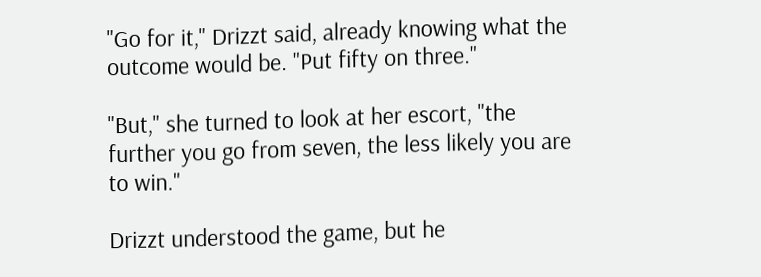"Go for it," Drizzt said, already knowing what the outcome would be. "Put fifty on three."

"But," she turned to look at her escort, "the further you go from seven, the less likely you are to win."

Drizzt understood the game, but he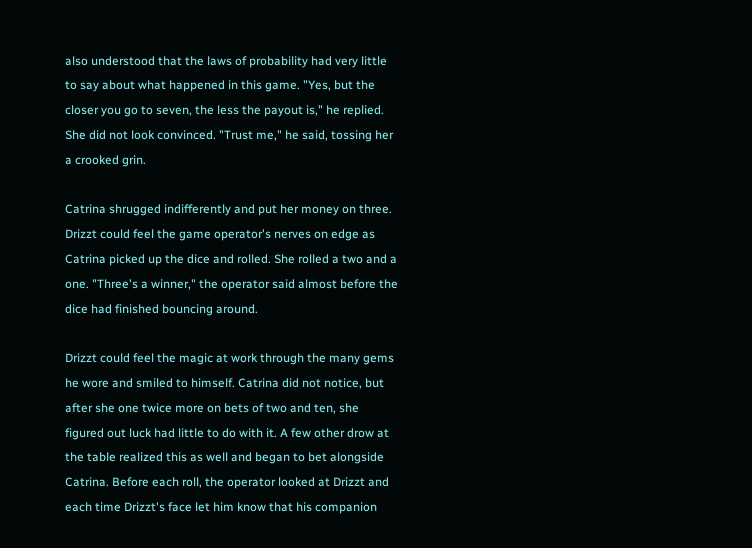also understood that the laws of probability had very little to say about what happened in this game. "Yes, but the closer you go to seven, the less the payout is," he replied. She did not look convinced. "Trust me," he said, tossing her a crooked grin.

Catrina shrugged indifferently and put her money on three. Drizzt could feel the game operator's nerves on edge as Catrina picked up the dice and rolled. She rolled a two and a one. "Three's a winner," the operator said almost before the dice had finished bouncing around.

Drizzt could feel the magic at work through the many gems he wore and smiled to himself. Catrina did not notice, but after she one twice more on bets of two and ten, she figured out luck had little to do with it. A few other drow at the table realized this as well and began to bet alongside Catrina. Before each roll, the operator looked at Drizzt and each time Drizzt's face let him know that his companion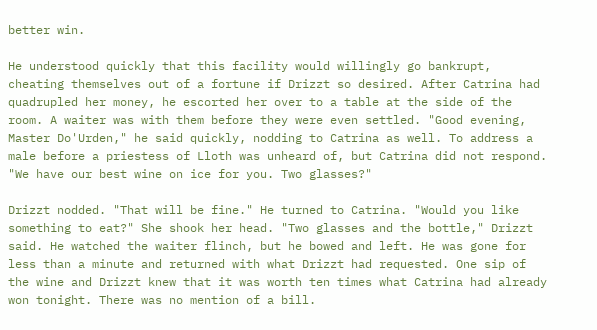better win.

He understood quickly that this facility would willingly go bankrupt, cheating themselves out of a fortune if Drizzt so desired. After Catrina had quadrupled her money, he escorted her over to a table at the side of the room. A waiter was with them before they were even settled. "Good evening, Master Do'Urden," he said quickly, nodding to Catrina as well. To address a male before a priestess of Lloth was unheard of, but Catrina did not respond. "We have our best wine on ice for you. Two glasses?"

Drizzt nodded. "That will be fine." He turned to Catrina. "Would you like something to eat?" She shook her head. "Two glasses and the bottle," Drizzt said. He watched the waiter flinch, but he bowed and left. He was gone for less than a minute and returned with what Drizzt had requested. One sip of the wine and Drizzt knew that it was worth ten times what Catrina had already won tonight. There was no mention of a bill.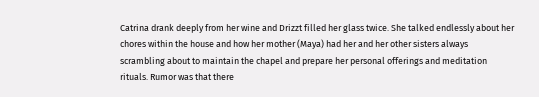Catrina drank deeply from her wine and Drizzt filled her glass twice. She talked endlessly about her chores within the house and how her mother (Maya) had her and her other sisters always scrambling about to maintain the chapel and prepare her personal offerings and meditation rituals. Rumor was that there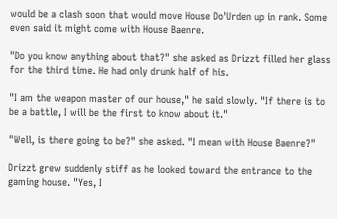would be a clash soon that would move House Do'Urden up in rank. Some even said it might come with House Baenre.

"Do you know anything about that?" she asked as Drizzt filled her glass for the third time. He had only drunk half of his.

"I am the weapon master of our house," he said slowly. "If there is to be a battle, I will be the first to know about it."

"Well, is there going to be?" she asked. "I mean with House Baenre?"

Drizzt grew suddenly stiff as he looked toward the entrance to the gaming house. "Yes, I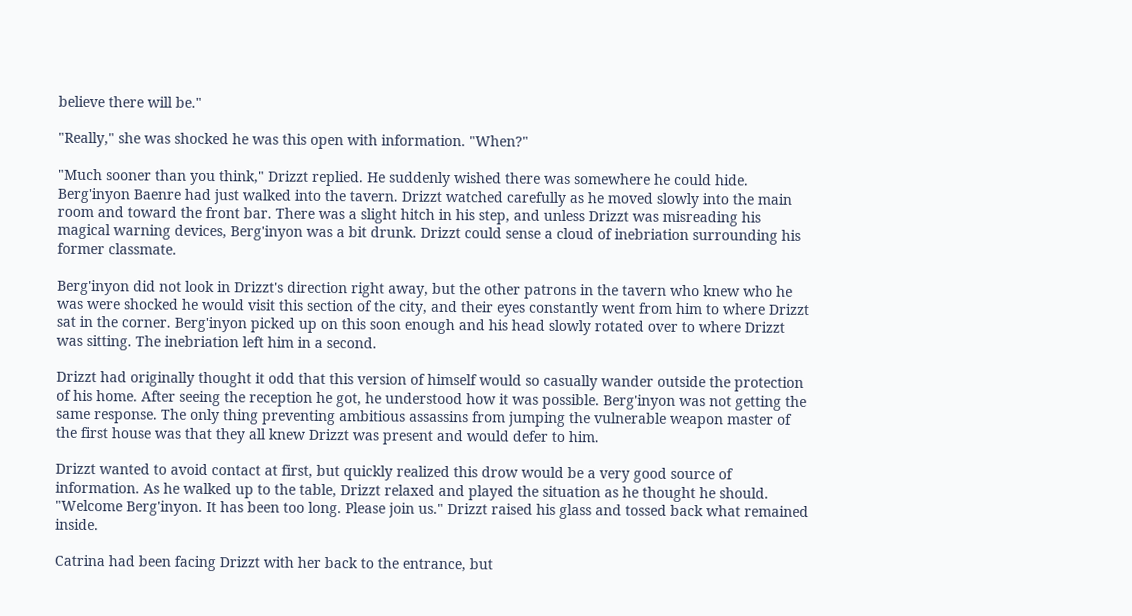believe there will be."

"Really," she was shocked he was this open with information. "When?"

"Much sooner than you think," Drizzt replied. He suddenly wished there was somewhere he could hide. Berg'inyon Baenre had just walked into the tavern. Drizzt watched carefully as he moved slowly into the main room and toward the front bar. There was a slight hitch in his step, and unless Drizzt was misreading his magical warning devices, Berg'inyon was a bit drunk. Drizzt could sense a cloud of inebriation surrounding his former classmate.

Berg'inyon did not look in Drizzt's direction right away, but the other patrons in the tavern who knew who he was were shocked he would visit this section of the city, and their eyes constantly went from him to where Drizzt sat in the corner. Berg'inyon picked up on this soon enough and his head slowly rotated over to where Drizzt was sitting. The inebriation left him in a second.

Drizzt had originally thought it odd that this version of himself would so casually wander outside the protection of his home. After seeing the reception he got, he understood how it was possible. Berg'inyon was not getting the same response. The only thing preventing ambitious assassins from jumping the vulnerable weapon master of the first house was that they all knew Drizzt was present and would defer to him.

Drizzt wanted to avoid contact at first, but quickly realized this drow would be a very good source of information. As he walked up to the table, Drizzt relaxed and played the situation as he thought he should. "Welcome Berg'inyon. It has been too long. Please join us." Drizzt raised his glass and tossed back what remained inside.

Catrina had been facing Drizzt with her back to the entrance, but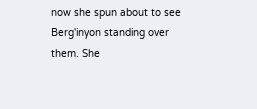now she spun about to see Berg'inyon standing over them. She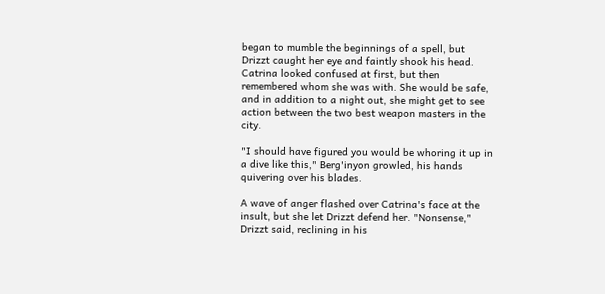began to mumble the beginnings of a spell, but Drizzt caught her eye and faintly shook his head. Catrina looked confused at first, but then remembered whom she was with. She would be safe, and in addition to a night out, she might get to see action between the two best weapon masters in the city.

"I should have figured you would be whoring it up in a dive like this," Berg'inyon growled, his hands quivering over his blades.

A wave of anger flashed over Catrina's face at the insult, but she let Drizzt defend her. "Nonsense," Drizzt said, reclining in his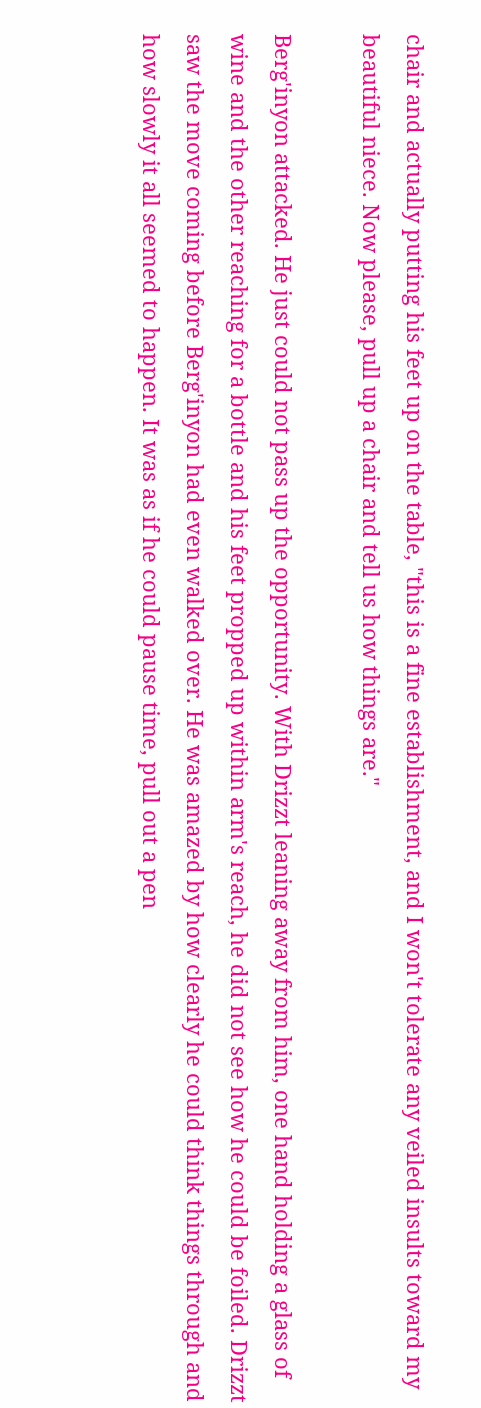chair and actually putting his feet up on the table, "this is a fine establishment, and I won't tolerate any veiled insults toward my beautiful niece. Now please, pull up a chair and tell us how things are."

Berg'inyon attacked. He just could not pass up the opportunity. With Drizzt leaning away from him, one hand holding a glass of wine and the other reaching for a bottle and his feet propped up within arm's reach, he did not see how he could be foiled. Drizzt saw the move coming before Berg'inyon had even walked over. He was amazed by how clearly he could think things through and how slowly it all seemed to happen. It was as if he could pause time, pull out a pen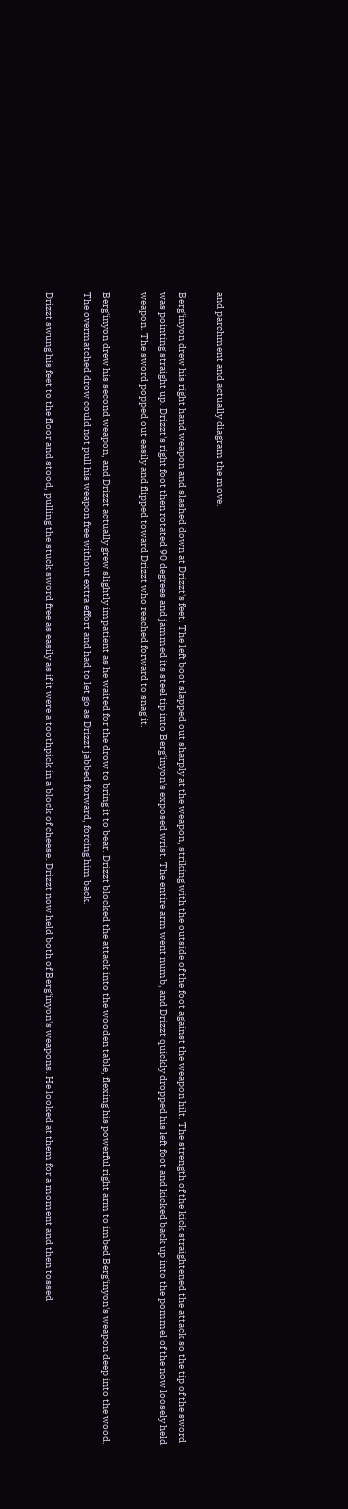and parchment and actually diagram the move.

Berg'inyon drew his right hand weapon and slashed down at Drizzt's feet. The left boot slapped out sharply at the weapon, striking with the outside of the foot against the weapon hilt. The strength of the kick straightened the attack so the tip of the sword was pointing straight up. Drizzt's right foot then rotated 90 degrees and jammed its steel tip into Berg'inyon's exposed wrist. The entire arm went numb, and Drizzt quickly dropped his left foot and kicked back up into the pommel of the now loosely held weapon. The sword popped out easily and flipped toward Drizzt who reached forward to snag it.

Berg'inyon drew his second weapon, and Drizzt actually grew slightly impatient as he waited for the drow to bring it to bear. Drizzt blocked the attack into the wooden table, flexing his powerful right arm to imbed Berg'inyon's weapon deep into the wood. The overmatched drow could not pull his weapon free without extra effort and had to let go as Drizzt jabbed forward, forcing him back.

Drizzt swung his feet to the floor and stood, pulling the stuck sword free as easily as if it were a toothpick in a block of cheese. Drizzt now held both of Berg'inyon's weapons. He looked at them for a moment and then tossed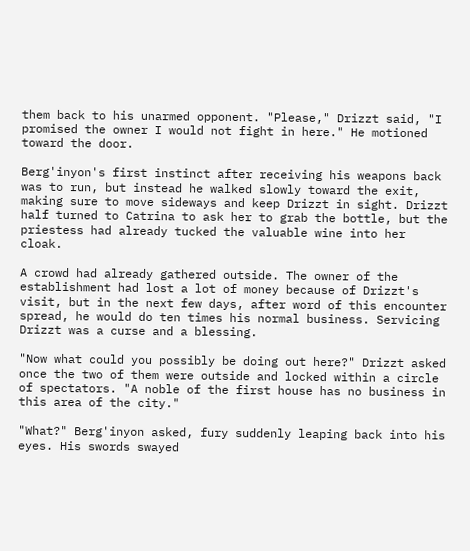them back to his unarmed opponent. "Please," Drizzt said, "I promised the owner I would not fight in here." He motioned toward the door.

Berg'inyon's first instinct after receiving his weapons back was to run, but instead he walked slowly toward the exit, making sure to move sideways and keep Drizzt in sight. Drizzt half turned to Catrina to ask her to grab the bottle, but the priestess had already tucked the valuable wine into her cloak.

A crowd had already gathered outside. The owner of the establishment had lost a lot of money because of Drizzt's visit, but in the next few days, after word of this encounter spread, he would do ten times his normal business. Servicing Drizzt was a curse and a blessing.

"Now what could you possibly be doing out here?" Drizzt asked once the two of them were outside and locked within a circle of spectators. "A noble of the first house has no business in this area of the city."

"What?" Berg'inyon asked, fury suddenly leaping back into his eyes. His swords swayed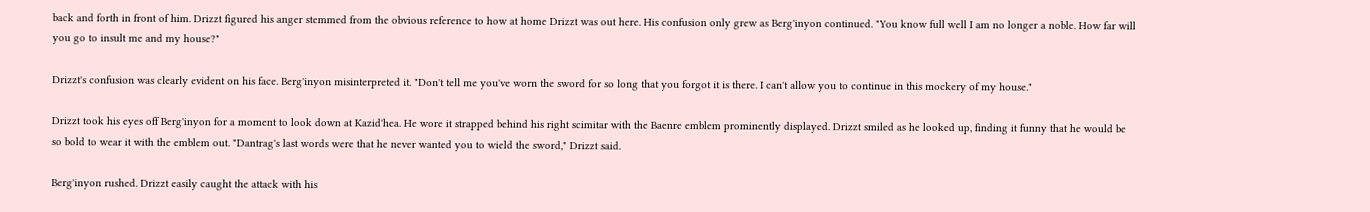back and forth in front of him. Drizzt figured his anger stemmed from the obvious reference to how at home Drizzt was out here. His confusion only grew as Berg'inyon continued. "You know full well I am no longer a noble. How far will you go to insult me and my house?"

Drizzt's confusion was clearly evident on his face. Berg'inyon misinterpreted it. "Don't tell me you've worn the sword for so long that you forgot it is there. I can't allow you to continue in this mockery of my house."

Drizzt took his eyes off Berg'inyon for a moment to look down at Kazid'hea. He wore it strapped behind his right scimitar with the Baenre emblem prominently displayed. Drizzt smiled as he looked up, finding it funny that he would be so bold to wear it with the emblem out. "Dantrag's last words were that he never wanted you to wield the sword," Drizzt said.

Berg'inyon rushed. Drizzt easily caught the attack with his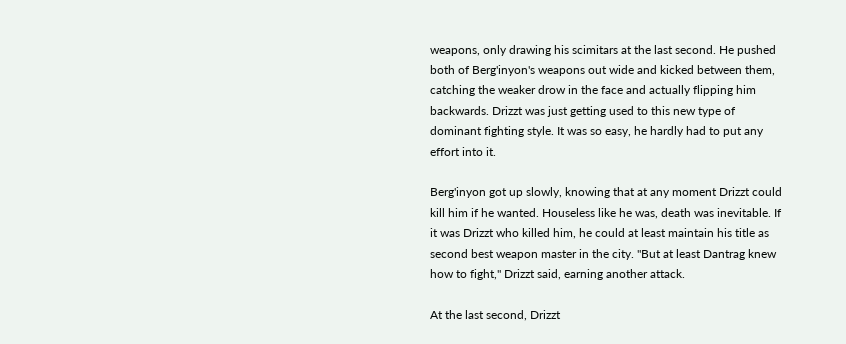weapons, only drawing his scimitars at the last second. He pushed both of Berg'inyon's weapons out wide and kicked between them, catching the weaker drow in the face and actually flipping him backwards. Drizzt was just getting used to this new type of dominant fighting style. It was so easy, he hardly had to put any effort into it.

Berg'inyon got up slowly, knowing that at any moment Drizzt could kill him if he wanted. Houseless like he was, death was inevitable. If it was Drizzt who killed him, he could at least maintain his title as second best weapon master in the city. "But at least Dantrag knew how to fight," Drizzt said, earning another attack.

At the last second, Drizzt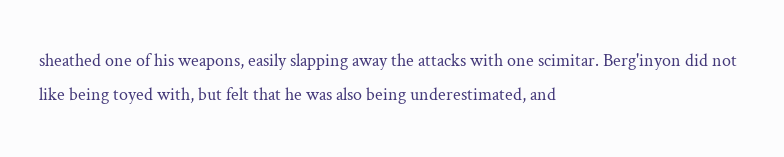sheathed one of his weapons, easily slapping away the attacks with one scimitar. Berg'inyon did not like being toyed with, but felt that he was also being underestimated, and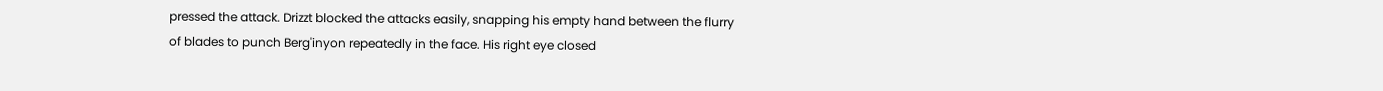pressed the attack. Drizzt blocked the attacks easily, snapping his empty hand between the flurry of blades to punch Berg'inyon repeatedly in the face. His right eye closed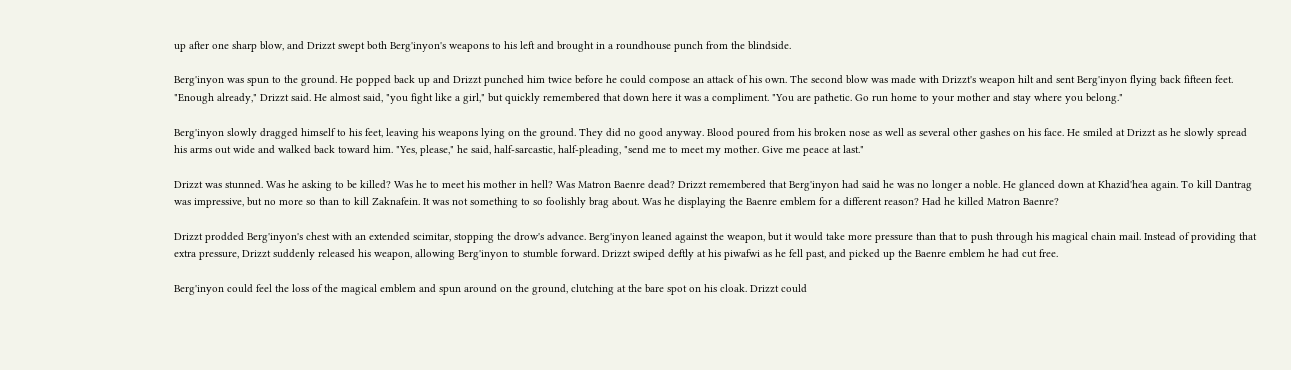up after one sharp blow, and Drizzt swept both Berg'inyon's weapons to his left and brought in a roundhouse punch from the blindside.

Berg'inyon was spun to the ground. He popped back up and Drizzt punched him twice before he could compose an attack of his own. The second blow was made with Drizzt's weapon hilt and sent Berg'inyon flying back fifteen feet. "Enough already," Drizzt said. He almost said, "you fight like a girl," but quickly remembered that down here it was a compliment. "You are pathetic. Go run home to your mother and stay where you belong."

Berg'inyon slowly dragged himself to his feet, leaving his weapons lying on the ground. They did no good anyway. Blood poured from his broken nose as well as several other gashes on his face. He smiled at Drizzt as he slowly spread his arms out wide and walked back toward him. "Yes, please," he said, half-sarcastic, half-pleading, "send me to meet my mother. Give me peace at last."

Drizzt was stunned. Was he asking to be killed? Was he to meet his mother in hell? Was Matron Baenre dead? Drizzt remembered that Berg'inyon had said he was no longer a noble. He glanced down at Khazid'hea again. To kill Dantrag was impressive, but no more so than to kill Zaknafein. It was not something to so foolishly brag about. Was he displaying the Baenre emblem for a different reason? Had he killed Matron Baenre?

Drizzt prodded Berg'inyon's chest with an extended scimitar, stopping the drow's advance. Berg'inyon leaned against the weapon, but it would take more pressure than that to push through his magical chain mail. Instead of providing that extra pressure, Drizzt suddenly released his weapon, allowing Berg'inyon to stumble forward. Drizzt swiped deftly at his piwafwi as he fell past, and picked up the Baenre emblem he had cut free.

Berg'inyon could feel the loss of the magical emblem and spun around on the ground, clutching at the bare spot on his cloak. Drizzt could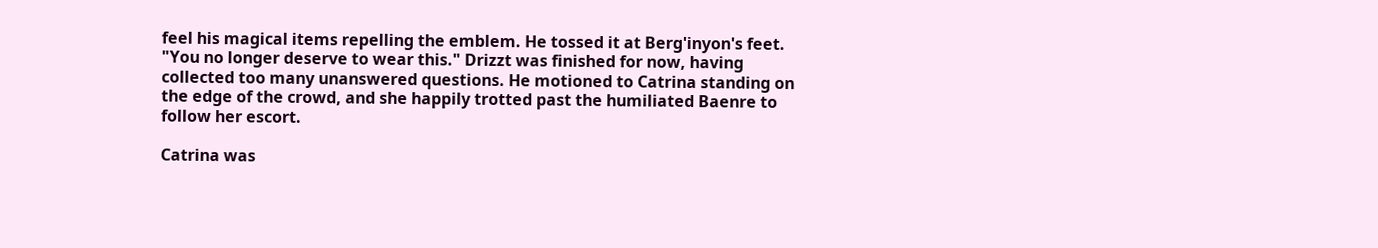feel his magical items repelling the emblem. He tossed it at Berg'inyon's feet. "You no longer deserve to wear this." Drizzt was finished for now, having collected too many unanswered questions. He motioned to Catrina standing on the edge of the crowd, and she happily trotted past the humiliated Baenre to follow her escort.

Catrina was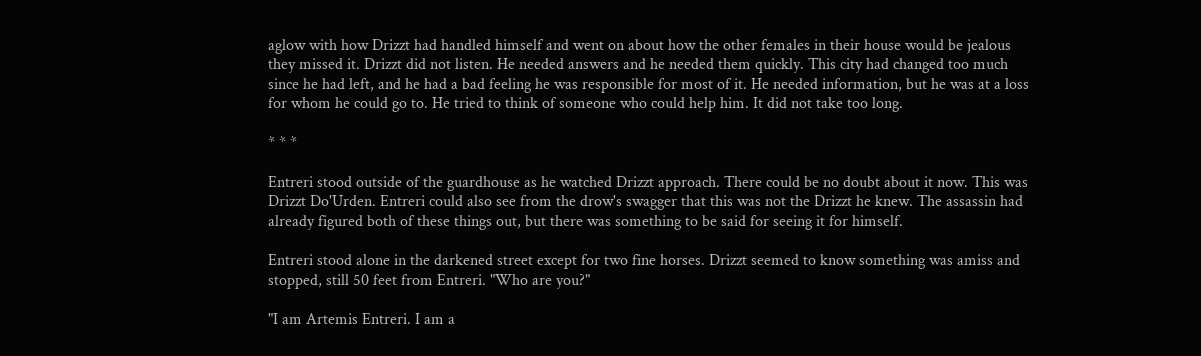aglow with how Drizzt had handled himself and went on about how the other females in their house would be jealous they missed it. Drizzt did not listen. He needed answers and he needed them quickly. This city had changed too much since he had left, and he had a bad feeling he was responsible for most of it. He needed information, but he was at a loss for whom he could go to. He tried to think of someone who could help him. It did not take too long.

* * *

Entreri stood outside of the guardhouse as he watched Drizzt approach. There could be no doubt about it now. This was Drizzt Do'Urden. Entreri could also see from the drow's swagger that this was not the Drizzt he knew. The assassin had already figured both of these things out, but there was something to be said for seeing it for himself.

Entreri stood alone in the darkened street except for two fine horses. Drizzt seemed to know something was amiss and stopped, still 50 feet from Entreri. "Who are you?"

"I am Artemis Entreri. I am a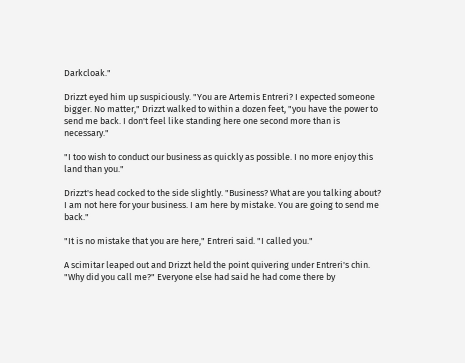Darkcloak."

Drizzt eyed him up suspiciously. "You are Artemis Entreri? I expected someone bigger. No matter," Drizzt walked to within a dozen feet, "you have the power to send me back. I don't feel like standing here one second more than is necessary."

"I too wish to conduct our business as quickly as possible. I no more enjoy this land than you."

Drizzt's head cocked to the side slightly. "Business? What are you talking about? I am not here for your business. I am here by mistake. You are going to send me back."

"It is no mistake that you are here," Entreri said. "I called you."

A scimitar leaped out and Drizzt held the point quivering under Entreri's chin. "Why did you call me?" Everyone else had said he had come there by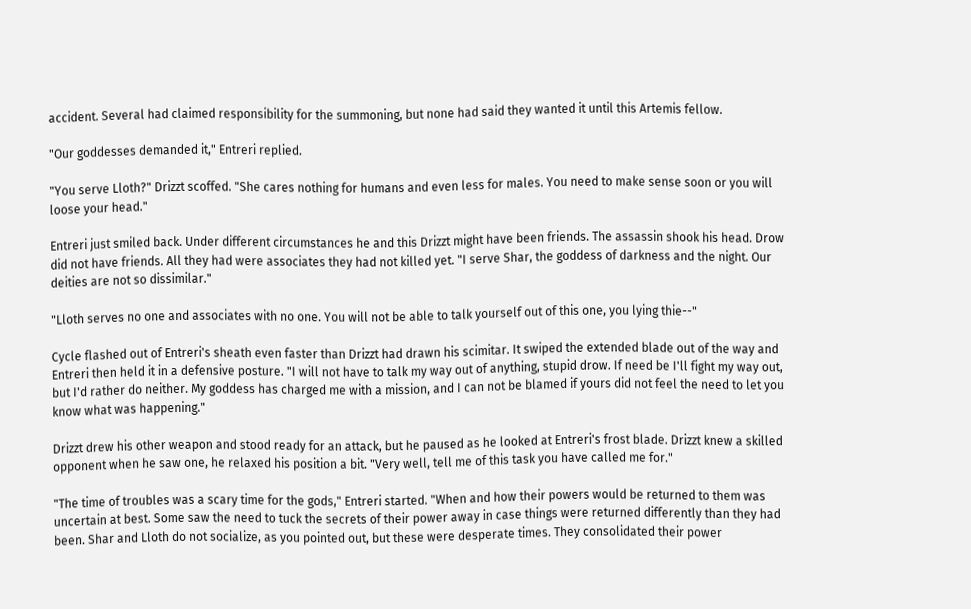accident. Several had claimed responsibility for the summoning, but none had said they wanted it until this Artemis fellow.

"Our goddesses demanded it," Entreri replied.

"You serve Lloth?" Drizzt scoffed. "She cares nothing for humans and even less for males. You need to make sense soon or you will loose your head."

Entreri just smiled back. Under different circumstances he and this Drizzt might have been friends. The assassin shook his head. Drow did not have friends. All they had were associates they had not killed yet. "I serve Shar, the goddess of darkness and the night. Our deities are not so dissimilar."

"Lloth serves no one and associates with no one. You will not be able to talk yourself out of this one, you lying thie--"

Cycle flashed out of Entreri's sheath even faster than Drizzt had drawn his scimitar. It swiped the extended blade out of the way and Entreri then held it in a defensive posture. "I will not have to talk my way out of anything, stupid drow. If need be I'll fight my way out, but I'd rather do neither. My goddess has charged me with a mission, and I can not be blamed if yours did not feel the need to let you know what was happening."

Drizzt drew his other weapon and stood ready for an attack, but he paused as he looked at Entreri's frost blade. Drizzt knew a skilled opponent when he saw one, he relaxed his position a bit. "Very well, tell me of this task you have called me for."

"The time of troubles was a scary time for the gods," Entreri started. "When and how their powers would be returned to them was uncertain at best. Some saw the need to tuck the secrets of their power away in case things were returned differently than they had been. Shar and Lloth do not socialize, as you pointed out, but these were desperate times. They consolidated their power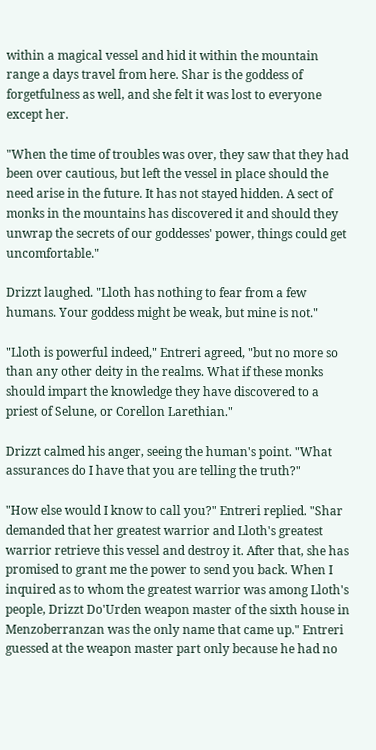within a magical vessel and hid it within the mountain range a days travel from here. Shar is the goddess of forgetfulness as well, and she felt it was lost to everyone except her.

"When the time of troubles was over, they saw that they had been over cautious, but left the vessel in place should the need arise in the future. It has not stayed hidden. A sect of monks in the mountains has discovered it and should they unwrap the secrets of our goddesses' power, things could get uncomfortable."

Drizzt laughed. "Lloth has nothing to fear from a few humans. Your goddess might be weak, but mine is not."

"Lloth is powerful indeed," Entreri agreed, "but no more so than any other deity in the realms. What if these monks should impart the knowledge they have discovered to a priest of Selune, or Corellon Larethian."

Drizzt calmed his anger, seeing the human's point. "What assurances do I have that you are telling the truth?"

"How else would I know to call you?" Entreri replied. "Shar demanded that her greatest warrior and Lloth's greatest warrior retrieve this vessel and destroy it. After that, she has promised to grant me the power to send you back. When I inquired as to whom the greatest warrior was among Lloth's people, Drizzt Do'Urden weapon master of the sixth house in Menzoberranzan was the only name that came up." Entreri guessed at the weapon master part only because he had no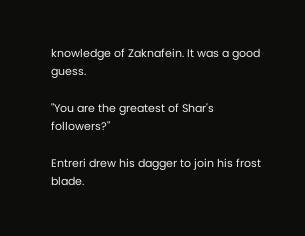knowledge of Zaknafein. It was a good guess.

"You are the greatest of Shar's followers?"

Entreri drew his dagger to join his frost blade.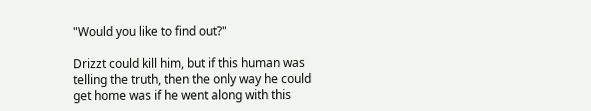"Would you like to find out?"

Drizzt could kill him, but if this human was telling the truth, then the only way he could get home was if he went along with this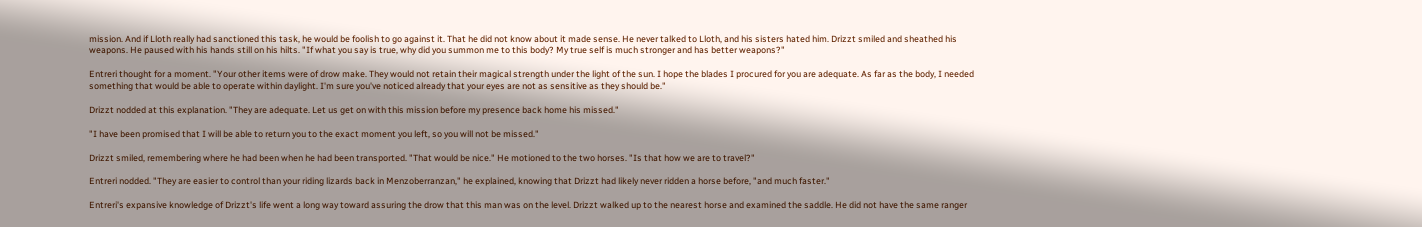mission. And if Lloth really had sanctioned this task, he would be foolish to go against it. That he did not know about it made sense. He never talked to Lloth, and his sisters hated him. Drizzt smiled and sheathed his weapons. He paused with his hands still on his hilts. "If what you say is true, why did you summon me to this body? My true self is much stronger and has better weapons?"

Entreri thought for a moment. "Your other items were of drow make. They would not retain their magical strength under the light of the sun. I hope the blades I procured for you are adequate. As far as the body, I needed something that would be able to operate within daylight. I'm sure you've noticed already that your eyes are not as sensitive as they should be."

Drizzt nodded at this explanation. "They are adequate. Let us get on with this mission before my presence back home his missed."

"I have been promised that I will be able to return you to the exact moment you left, so you will not be missed."

Drizzt smiled, remembering where he had been when he had been transported. "That would be nice." He motioned to the two horses. "Is that how we are to travel?"

Entreri nodded. "They are easier to control than your riding lizards back in Menzoberranzan," he explained, knowing that Drizzt had likely never ridden a horse before, "and much faster."

Entreri's expansive knowledge of Drizzt's life went a long way toward assuring the drow that this man was on the level. Drizzt walked up to the nearest horse and examined the saddle. He did not have the same ranger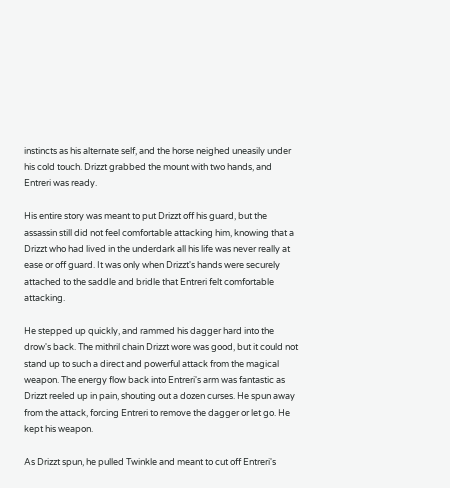instincts as his alternate self, and the horse neighed uneasily under his cold touch. Drizzt grabbed the mount with two hands, and Entreri was ready.

His entire story was meant to put Drizzt off his guard, but the assassin still did not feel comfortable attacking him, knowing that a Drizzt who had lived in the underdark all his life was never really at ease or off guard. It was only when Drizzt's hands were securely attached to the saddle and bridle that Entreri felt comfortable attacking.

He stepped up quickly, and rammed his dagger hard into the drow's back. The mithril chain Drizzt wore was good, but it could not stand up to such a direct and powerful attack from the magical weapon. The energy flow back into Entreri's arm was fantastic as Drizzt reeled up in pain, shouting out a dozen curses. He spun away from the attack, forcing Entreri to remove the dagger or let go. He kept his weapon.

As Drizzt spun, he pulled Twinkle and meant to cut off Entreri's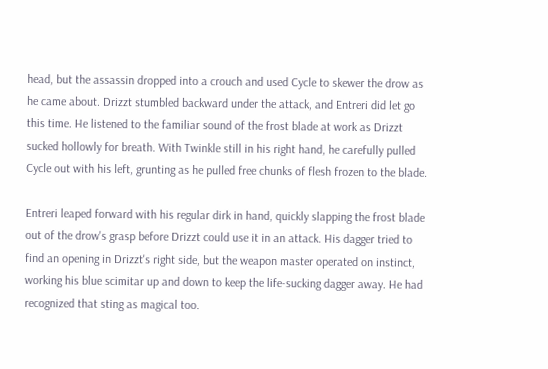head, but the assassin dropped into a crouch and used Cycle to skewer the drow as he came about. Drizzt stumbled backward under the attack, and Entreri did let go this time. He listened to the familiar sound of the frost blade at work as Drizzt sucked hollowly for breath. With Twinkle still in his right hand, he carefully pulled Cycle out with his left, grunting as he pulled free chunks of flesh frozen to the blade.

Entreri leaped forward with his regular dirk in hand, quickly slapping the frost blade out of the drow's grasp before Drizzt could use it in an attack. His dagger tried to find an opening in Drizzt's right side, but the weapon master operated on instinct, working his blue scimitar up and down to keep the life-sucking dagger away. He had recognized that sting as magical too.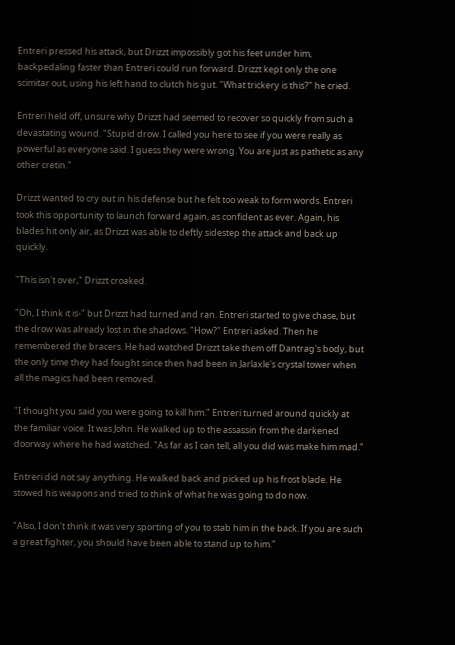Entreri pressed his attack, but Drizzt impossibly got his feet under him, backpedaling faster than Entreri could run forward. Drizzt kept only the one scimitar out, using his left hand to clutch his gut. "What trickery is this?" he cried.

Entreri held off, unsure why Drizzt had seemed to recover so quickly from such a devastating wound. "Stupid drow. I called you here to see if you were really as powerful as everyone said. I guess they were wrong. You are just as pathetic as any other cretin."

Drizzt wanted to cry out in his defense but he felt too weak to form words. Entreri took this opportunity to launch forward again, as confident as ever. Again, his blades hit only air, as Drizzt was able to deftly sidestep the attack and back up quickly.

"This isn't over," Drizzt croaked.

"Oh, I think it is-" but Drizzt had turned and ran. Entreri started to give chase, but the drow was already lost in the shadows. "How?" Entreri asked. Then he remembered the bracers. He had watched Drizzt take them off Dantrag's body, but the only time they had fought since then had been in Jarlaxle's crystal tower when all the magics had been removed.

"I thought you said you were going to kill him." Entreri turned around quickly at the familiar voice. It was John. He walked up to the assassin from the darkened doorway where he had watched. "As far as I can tell, all you did was make him mad."

Entreri did not say anything. He walked back and picked up his frost blade. He stowed his weapons and tried to think of what he was going to do now.

"Also, I don't think it was very sporting of you to stab him in the back. If you are such a great fighter, you should have been able to stand up to him."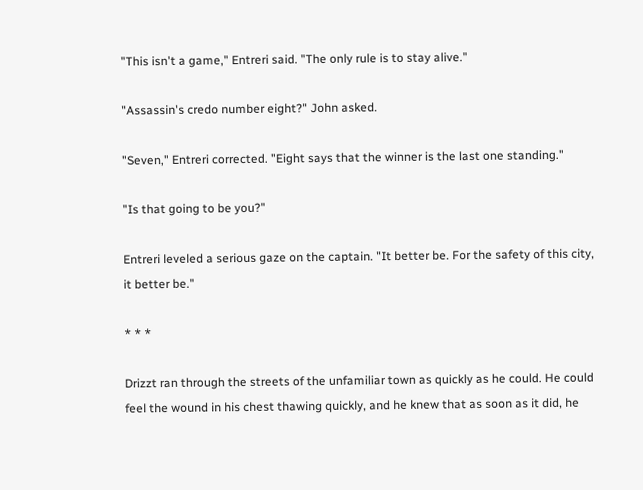"This isn't a game," Entreri said. "The only rule is to stay alive."

"Assassin's credo number eight?" John asked.

"Seven," Entreri corrected. "Eight says that the winner is the last one standing."

"Is that going to be you?"

Entreri leveled a serious gaze on the captain. "It better be. For the safety of this city, it better be."

* * *

Drizzt ran through the streets of the unfamiliar town as quickly as he could. He could feel the wound in his chest thawing quickly, and he knew that as soon as it did, he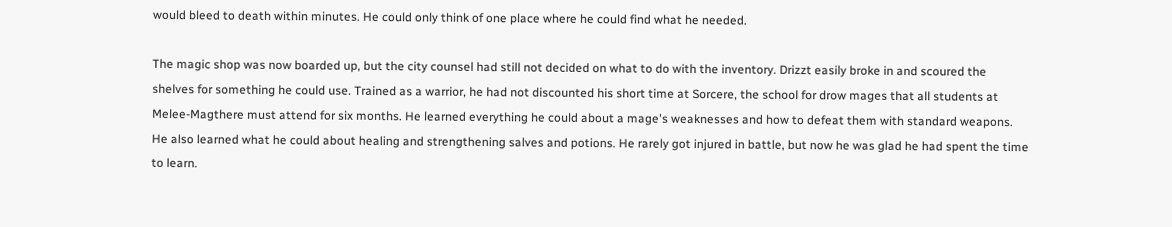would bleed to death within minutes. He could only think of one place where he could find what he needed.

The magic shop was now boarded up, but the city counsel had still not decided on what to do with the inventory. Drizzt easily broke in and scoured the shelves for something he could use. Trained as a warrior, he had not discounted his short time at Sorcere, the school for drow mages that all students at Melee-Magthere must attend for six months. He learned everything he could about a mage's weaknesses and how to defeat them with standard weapons. He also learned what he could about healing and strengthening salves and potions. He rarely got injured in battle, but now he was glad he had spent the time to learn.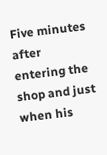Five minutes after entering the shop and just when his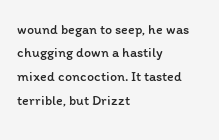wound began to seep, he was chugging down a hastily mixed concoction. It tasted terrible, but Drizzt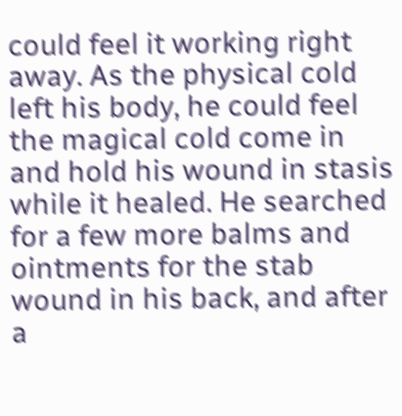could feel it working right away. As the physical cold left his body, he could feel the magical cold come in and hold his wound in stasis while it healed. He searched for a few more balms and ointments for the stab wound in his back, and after a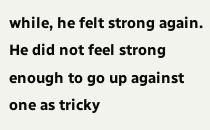while, he felt strong again. He did not feel strong enough to go up against one as tricky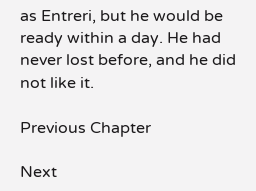as Entreri, but he would be ready within a day. He had never lost before, and he did not like it.

Previous Chapter

Next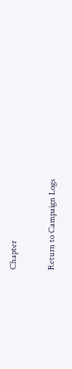Chapter

Return to Campaign Logs